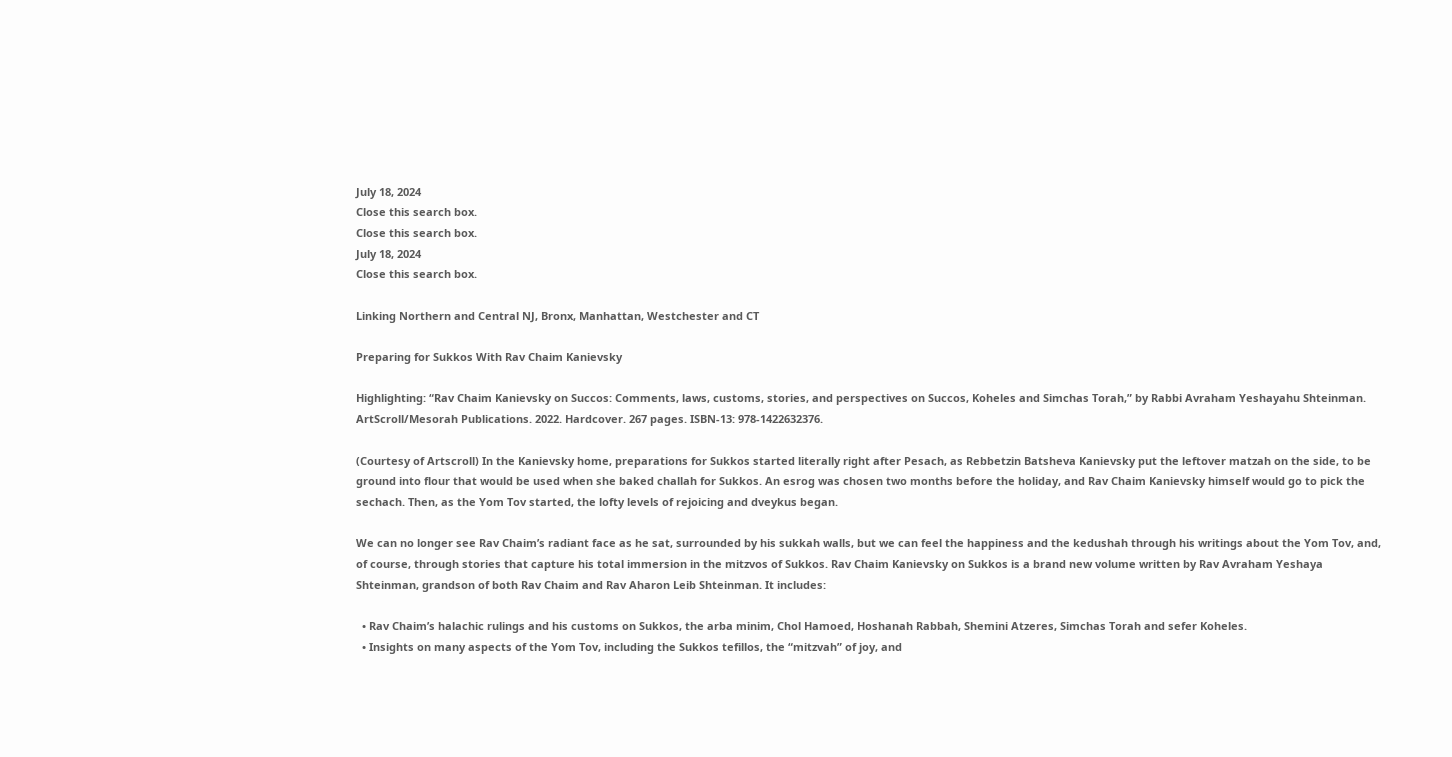July 18, 2024
Close this search box.
Close this search box.
July 18, 2024
Close this search box.

Linking Northern and Central NJ, Bronx, Manhattan, Westchester and CT

Preparing for Sukkos With Rav Chaim Kanievsky

Highlighting: “Rav Chaim Kanievsky on Succos: Comments, laws, customs, stories, and perspectives on Succos, Koheles and Simchas Torah,” by Rabbi Avraham Yeshayahu Shteinman. ArtScroll/Mesorah Publications. 2022. Hardcover. 267 pages. ISBN-13: 978-1422632376.

(Courtesy of Artscroll) In the Kanievsky home, preparations for Sukkos started literally right after Pesach, as Rebbetzin Batsheva Kanievsky put the leftover matzah on the side, to be ground into flour that would be used when she baked challah for Sukkos. An esrog was chosen two months before the holiday, and Rav Chaim Kanievsky himself would go to pick the sechach. Then, as the Yom Tov started, the lofty levels of rejoicing and dveykus began.

We can no longer see Rav Chaim’s radiant face as he sat, surrounded by his sukkah walls, but we can feel the happiness and the kedushah through his writings about the Yom Tov, and, of course, through stories that capture his total immersion in the mitzvos of Sukkos. Rav Chaim Kanievsky on Sukkos is a brand new volume written by Rav Avraham Yeshaya Shteinman, grandson of both Rav Chaim and Rav Aharon Leib Shteinman. It includes:

  • Rav Chaim’s halachic rulings and his customs on Sukkos, the arba minim, Chol Hamoed, Hoshanah Rabbah, Shemini Atzeres, Simchas Torah and sefer Koheles.
  • Insights on many aspects of the Yom Tov, including the Sukkos tefillos, the “mitzvah” of joy, and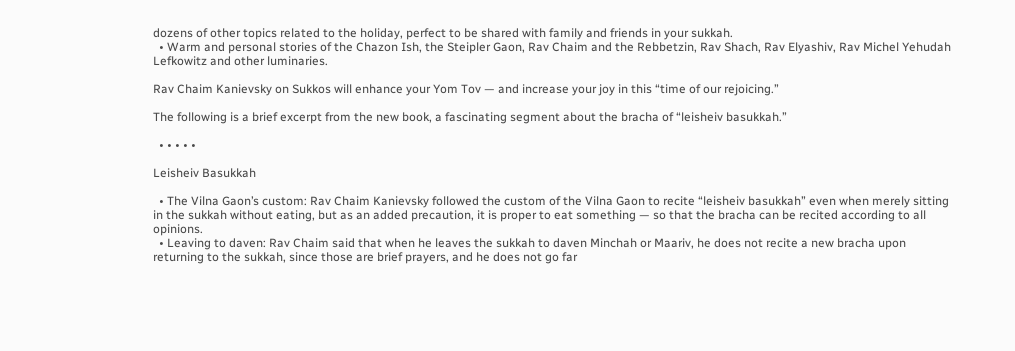dozens of other topics related to the holiday, perfect to be shared with family and friends in your sukkah.
  • Warm and personal stories of the Chazon Ish, the Steipler Gaon, Rav Chaim and the Rebbetzin, Rav Shach, Rav Elyashiv, Rav Michel Yehudah Lefkowitz and other luminaries.

Rav Chaim Kanievsky on Sukkos will enhance your Yom Tov — and increase your joy in this “time of our rejoicing.”

The following is a brief excerpt from the new book, a fascinating segment about the bracha of “leisheiv basukkah.”

  • • • • •

Leisheiv Basukkah

  • The Vilna Gaon’s custom: Rav Chaim Kanievsky followed the custom of the Vilna Gaon to recite “leisheiv basukkah” even when merely sitting in the sukkah without eating, but as an added precaution, it is proper to eat something — so that the bracha can be recited according to all opinions.
  • Leaving to daven: Rav Chaim said that when he leaves the sukkah to daven Minchah or Maariv, he does not recite a new bracha upon returning to the sukkah, since those are brief prayers, and he does not go far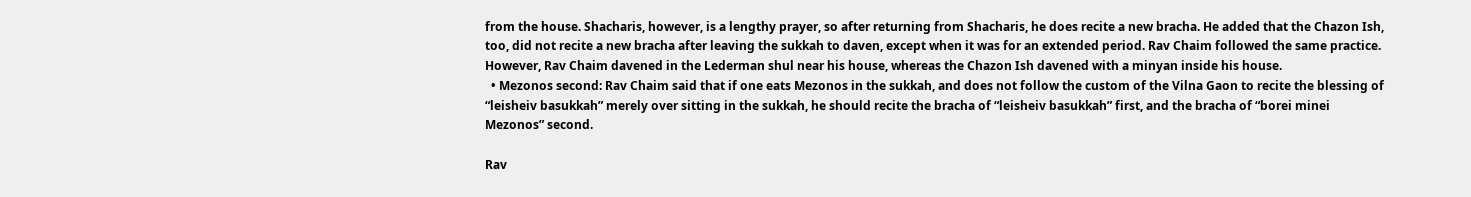from the house. Shacharis, however, is a lengthy prayer, so after returning from Shacharis, he does recite a new bracha. He added that the Chazon Ish, too, did not recite a new bracha after leaving the sukkah to daven, except when it was for an extended period. Rav Chaim followed the same practice. However, Rav Chaim davened in the Lederman shul near his house, whereas the Chazon Ish davened with a minyan inside his house.
  • Mezonos second: Rav Chaim said that if one eats Mezonos in the sukkah, and does not follow the custom of the Vilna Gaon to recite the blessing of “leisheiv basukkah” merely over sitting in the sukkah, he should recite the bracha of “leisheiv basukkah” first, and the bracha of “borei minei Mezonos” second.

Rav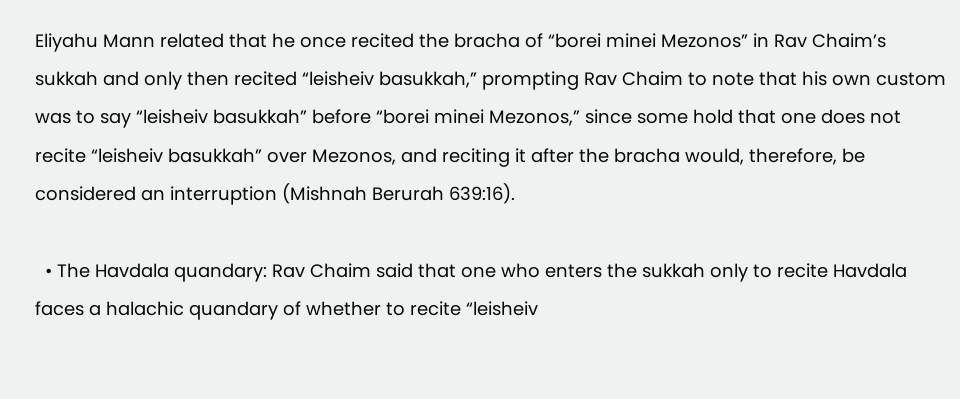Eliyahu Mann related that he once recited the bracha of “borei minei Mezonos” in Rav Chaim’s sukkah and only then recited “leisheiv basukkah,” prompting Rav Chaim to note that his own custom was to say “leisheiv basukkah” before “borei minei Mezonos,” since some hold that one does not recite “leisheiv basukkah” over Mezonos, and reciting it after the bracha would, therefore, be considered an interruption (Mishnah Berurah 639:16).

  • The Havdala quandary: Rav Chaim said that one who enters the sukkah only to recite Havdala faces a halachic quandary of whether to recite “leisheiv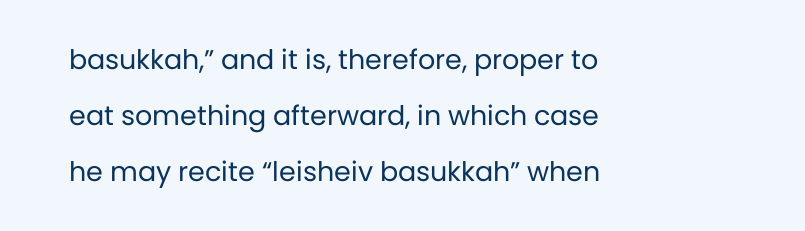basukkah,” and it is, therefore, proper to eat something afterward, in which case he may recite “leisheiv basukkah” when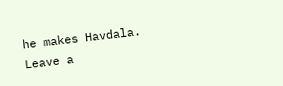he makes Havdala.
Leave a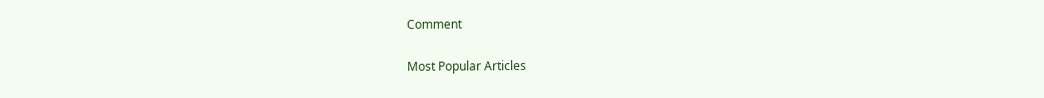Comment

Most Popular Articles